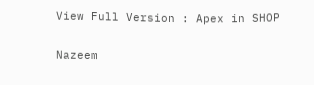View Full Version : Apex in SHOP

Nazeem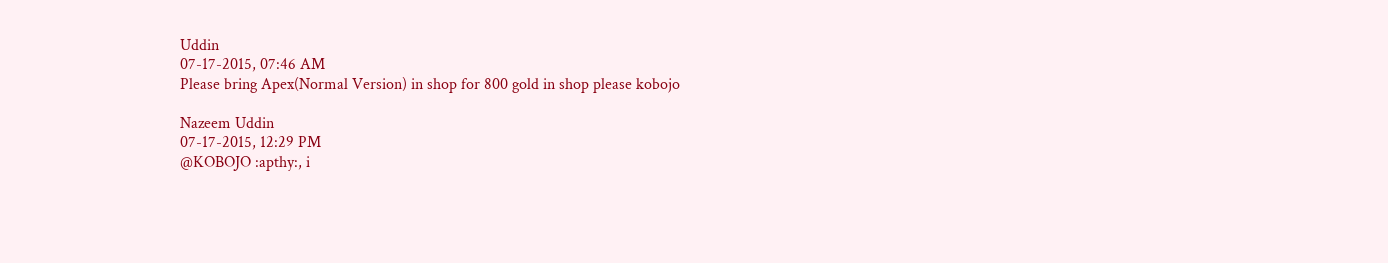Uddin
07-17-2015, 07:46 AM
Please bring Apex(Normal Version) in shop for 800 gold in shop please kobojo

Nazeem Uddin
07-17-2015, 12:29 PM
@KOBOJO :apthy:, i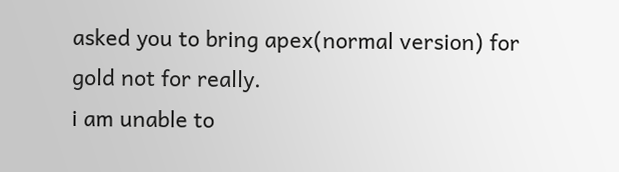asked you to bring apex(normal version) for gold not for really.
i am unable to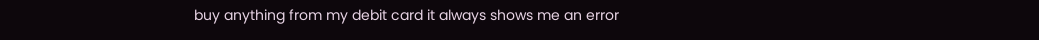buy anything from my debit card it always shows me an error